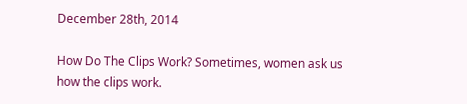December 28th, 2014

How Do The Clips Work? Sometimes, women ask us how the clips work.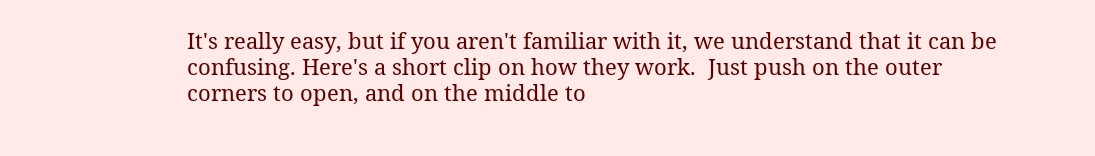It's really easy, but if you aren't familiar with it, we understand that it can be confusing. Here's a short clip on how they work.  Just push on the outer corners to open, and on the middle to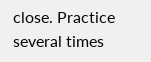close. Practice several times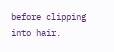before clipping into hair.